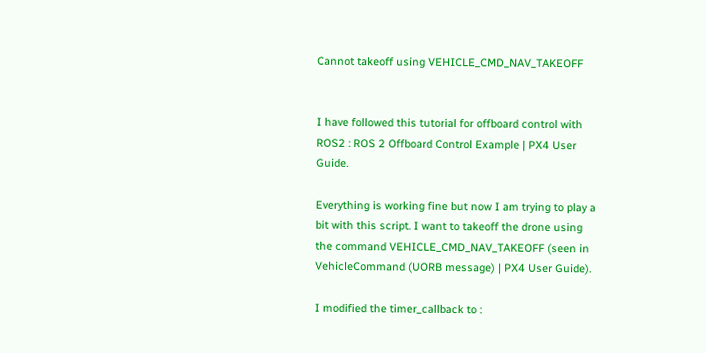Cannot takeoff using VEHICLE_CMD_NAV_TAKEOFF


I have followed this tutorial for offboard control with ROS2 : ROS 2 Offboard Control Example | PX4 User Guide.

Everything is working fine but now I am trying to play a bit with this script. I want to takeoff the drone using the command VEHICLE_CMD_NAV_TAKEOFF (seen in VehicleCommand (UORB message) | PX4 User Guide).

I modified the timer_callback to :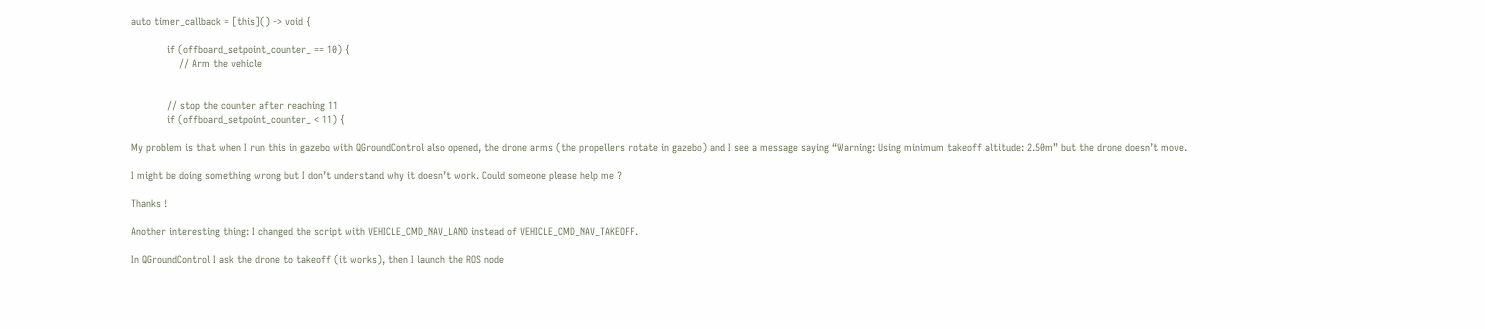auto timer_callback = [this]() -> void {

            if (offboard_setpoint_counter_ == 10) {
                // Arm the vehicle


            // stop the counter after reaching 11
            if (offboard_setpoint_counter_ < 11) {

My problem is that when I run this in gazebo with QGroundControl also opened, the drone arms (the propellers rotate in gazebo) and I see a message saying “Warning: Using minimum takeoff altitude: 2.50m” but the drone doesn’t move.

I might be doing something wrong but I don’t understand why it doesn’t work. Could someone please help me ?

Thanks !

Another interesting thing: I changed the script with VEHICLE_CMD_NAV_LAND instead of VEHICLE_CMD_NAV_TAKEOFF.

In QGroundControl I ask the drone to takeoff (it works), then I launch the ROS node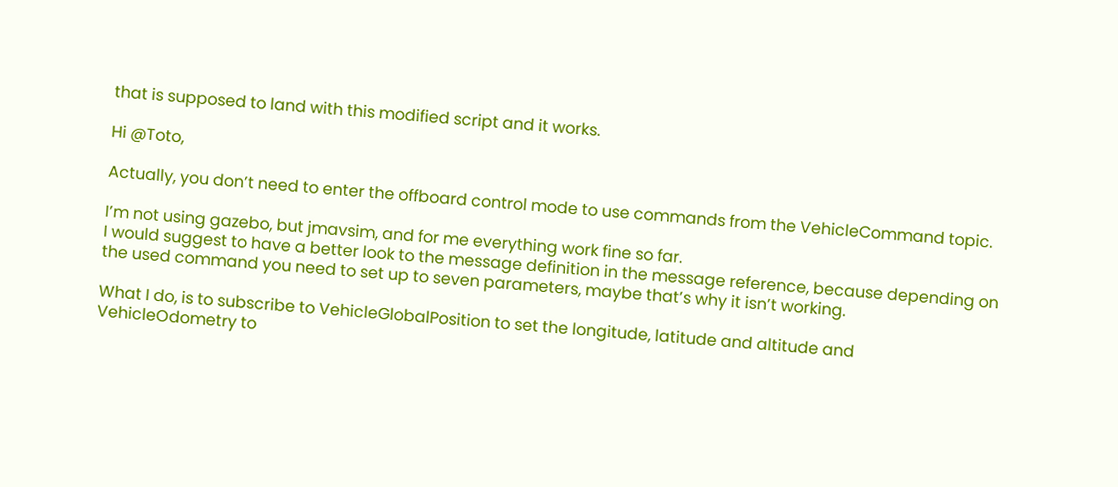that is supposed to land with this modified script and it works.

Hi @Toto,

Actually, you don’t need to enter the offboard control mode to use commands from the VehicleCommand topic.

I’m not using gazebo, but jmavsim, and for me everything work fine so far.
I would suggest to have a better look to the message definition in the message reference, because depending on the used command you need to set up to seven parameters, maybe that’s why it isn’t working.

What I do, is to subscribe to VehicleGlobalPosition to set the longitude, latitude and altitude and VehicleOdometry to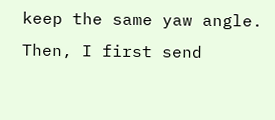keep the same yaw angle. Then, I first send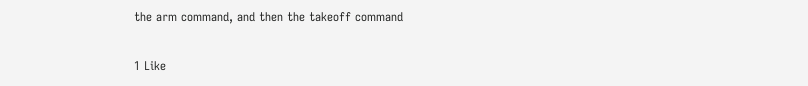the arm command, and then the takeoff command

1 Like